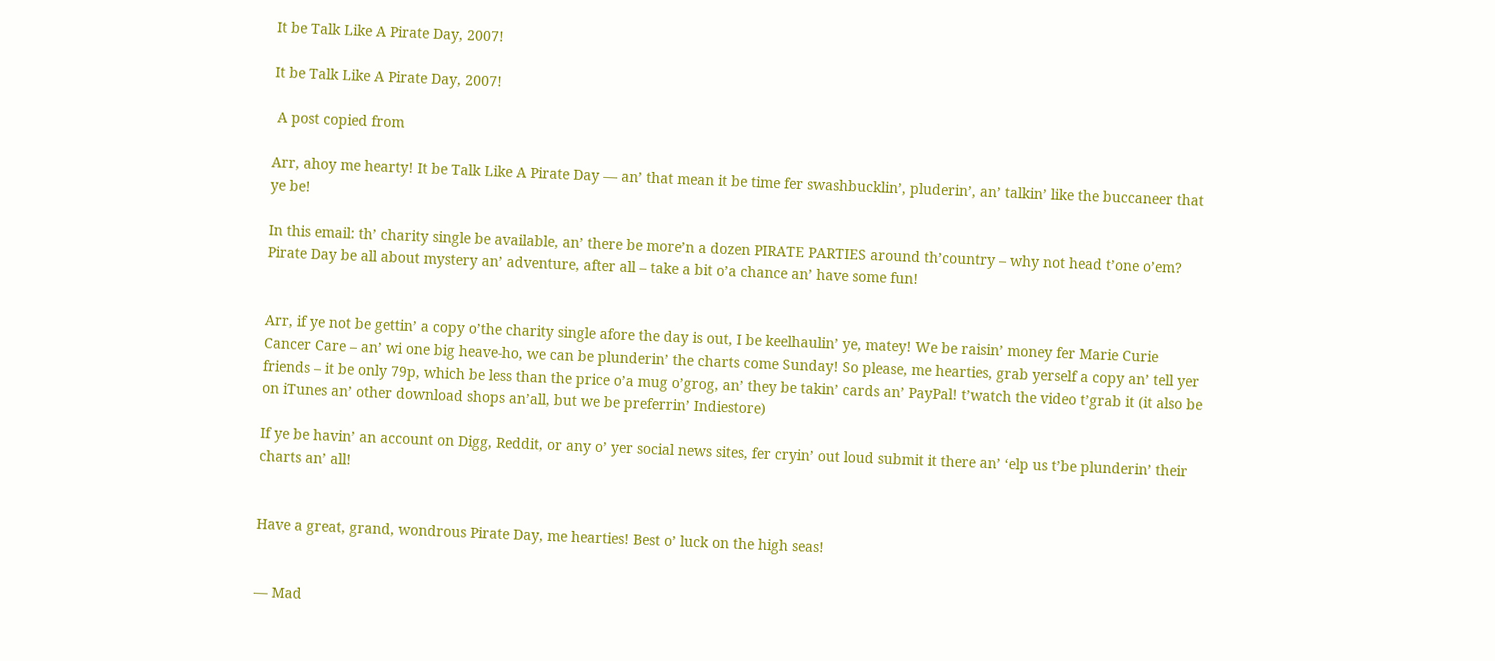It be Talk Like A Pirate Day, 2007!

It be Talk Like A Pirate Day, 2007!

 A post copied from

Arr, ahoy me hearty! It be Talk Like A Pirate Day — an’ that mean it be time fer swashbucklin’, pluderin’, an’ talkin’ like the buccaneer that ye be!

In this email: th’ charity single be available, an’ there be more’n a dozen PIRATE PARTIES around th’country – why not head t’one o’em? Pirate Day be all about mystery an’ adventure, after all – take a bit o’a chance an’ have some fun!


Arr, if ye not be gettin’ a copy o’the charity single afore the day is out, I be keelhaulin’ ye, matey! We be raisin’ money fer Marie Curie Cancer Care – an’ wi one big heave-ho, we can be plunderin’ the charts come Sunday! So please, me hearties, grab yerself a copy an’ tell yer friends – it be only 79p, which be less than the price o’a mug o’grog, an’ they be takin’ cards an’ PayPal! t’watch the video t’grab it (it also be on iTunes an’ other download shops an’all, but we be preferrin’ Indiestore)

If ye be havin’ an account on Digg, Reddit, or any o’ yer social news sites, fer cryin’ out loud submit it there an’ ‘elp us t’be plunderin’ their charts an’ all!


Have a great, grand, wondrous Pirate Day, me hearties! Best o’ luck on the high seas!


— Mad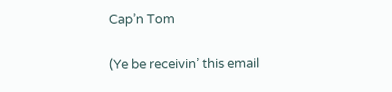Cap’n Tom

(Ye be receivin’ this email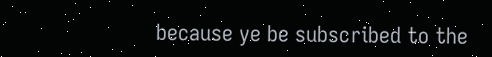because ye be subscribed to the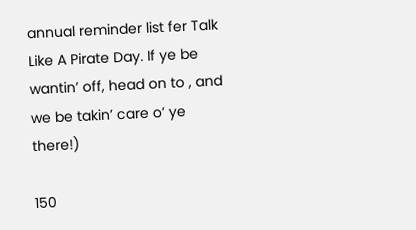annual reminder list fer Talk Like A Pirate Day. If ye be wantin’ off, head on to , and we be takin’ care o’ ye there!)

150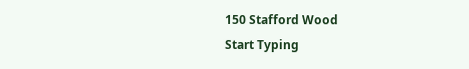150 Stafford Wood
Start Typing